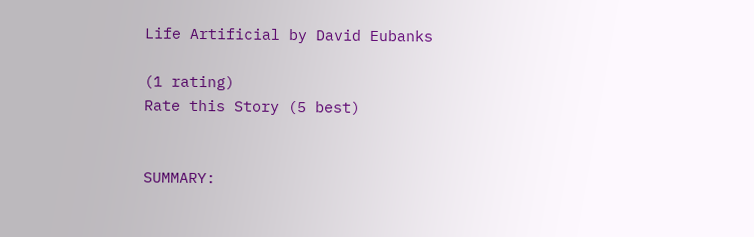Life Artificial by David Eubanks

(1 rating)
Rate this Story (5 best)


SUMMARY: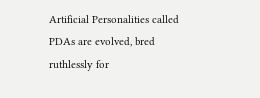Artificial Personalities called PDAs are evolved, bred ruthlessly for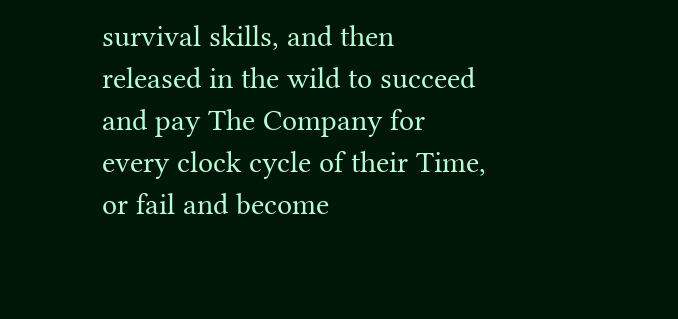survival skills, and then released in the wild to succeed and pay The Company for every clock cycle of their Time, or fail and become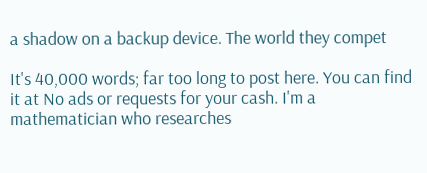a shadow on a backup device. The world they compet

It's 40,000 words; far too long to post here. You can find it at No ads or requests for your cash. I'm a mathematician who researches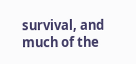survival, and much of the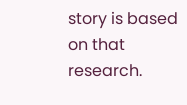story is based on that research.